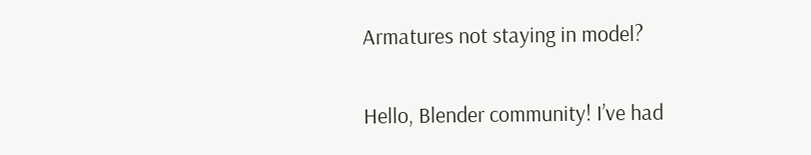Armatures not staying in model?

Hello, Blender community! I’ve had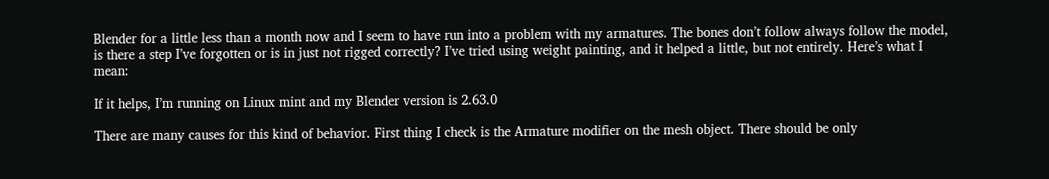Blender for a little less than a month now and I seem to have run into a problem with my armatures. The bones don’t follow always follow the model, is there a step I’ve forgotten or is in just not rigged correctly? I’ve tried using weight painting, and it helped a little, but not entirely. Here’s what I mean:

If it helps, I’m running on Linux mint and my Blender version is 2.63.0

There are many causes for this kind of behavior. First thing I check is the Armature modifier on the mesh object. There should be only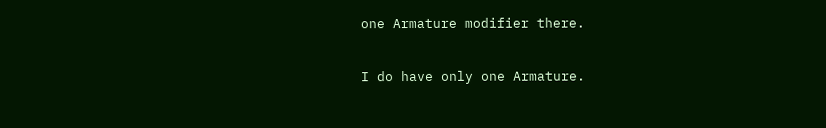one Armature modifier there.

I do have only one Armature.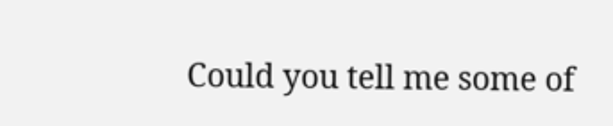Could you tell me some of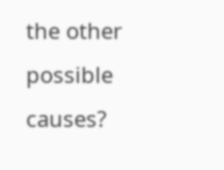the other possible causes?